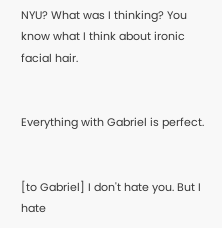NYU? What was I thinking? You know what I think about ironic facial hair.


Everything with Gabriel is perfect.


[to Gabriel] I don't hate you. But I hate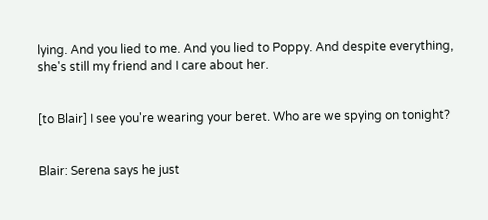lying. And you lied to me. And you lied to Poppy. And despite everything, she's still my friend and I care about her.


[to Blair] I see you're wearing your beret. Who are we spying on tonight?


Blair: Serena says he just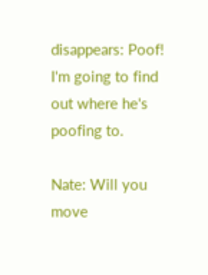disappears: Poof! I'm going to find out where he's poofing to.

Nate: Will you move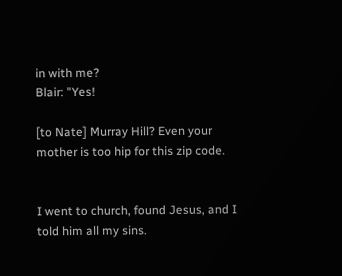in with me?
Blair: "Yes!

[to Nate] Murray Hill? Even your mother is too hip for this zip code.


I went to church, found Jesus, and I told him all my sins.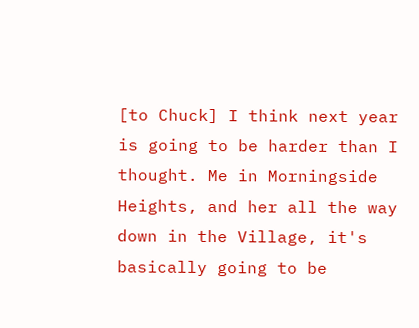[to Chuck] I think next year is going to be harder than I thought. Me in Morningside Heights, and her all the way down in the Village, it's basically going to be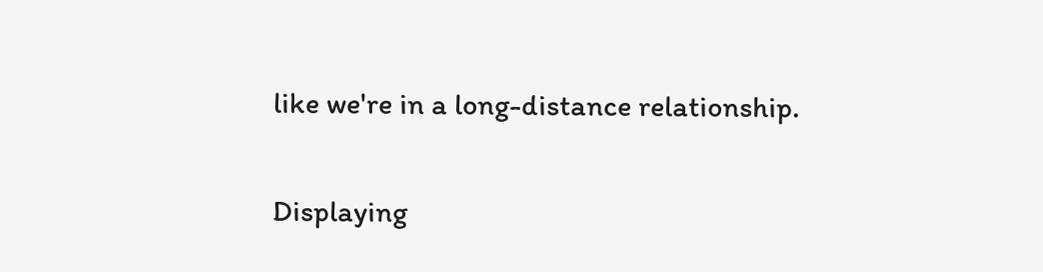like we're in a long-distance relationship.

Displaying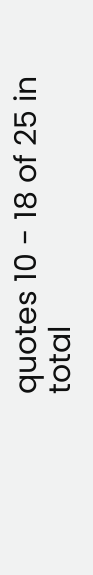quotes 10 - 18 of 25 in total